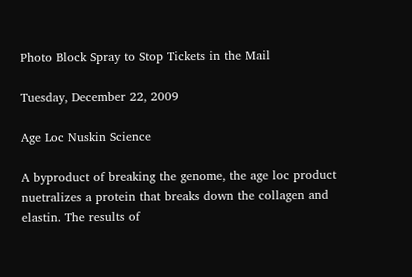Photo Block Spray to Stop Tickets in the Mail

Tuesday, December 22, 2009

Age Loc Nuskin Science

A byproduct of breaking the genome, the age loc product nuetralizes a protein that breaks down the collagen and elastin. The results of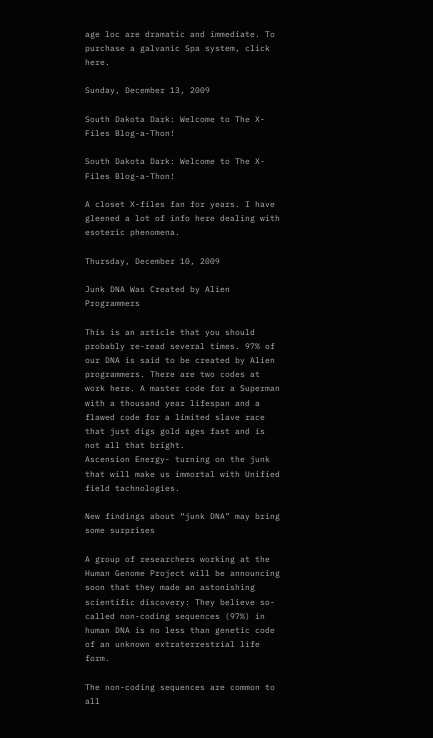age loc are dramatic and immediate. To purchase a galvanic Spa system, click here.

Sunday, December 13, 2009

South Dakota Dark: Welcome to The X-Files Blog-a-Thon!

South Dakota Dark: Welcome to The X-Files Blog-a-Thon!

A closet X-files fan for years. I have gleened a lot of info here dealing with esoteric phenomena.

Thursday, December 10, 2009

Junk DNA Was Created by Alien Programmers

This is an article that you should probably re-read several times. 97% of our DNA is said to be created by Alien programmers. There are two codes at work here. A master code for a Superman with a thousand year lifespan and a flawed code for a limited slave race that just digs gold ages fast and is not all that bright.
Ascension Energy- turning on the junk that will make us immortal with Unified field tachnologies.

New findings about “junk DNA” may bring some surprises

A group of researchers working at the Human Genome Project will be announcing soon that they made an astonishing scientific discovery: They believe so-called non-coding sequences (97%) in human DNA is no less than genetic code of an unknown extraterrestrial life form.

The non-coding sequences are common to all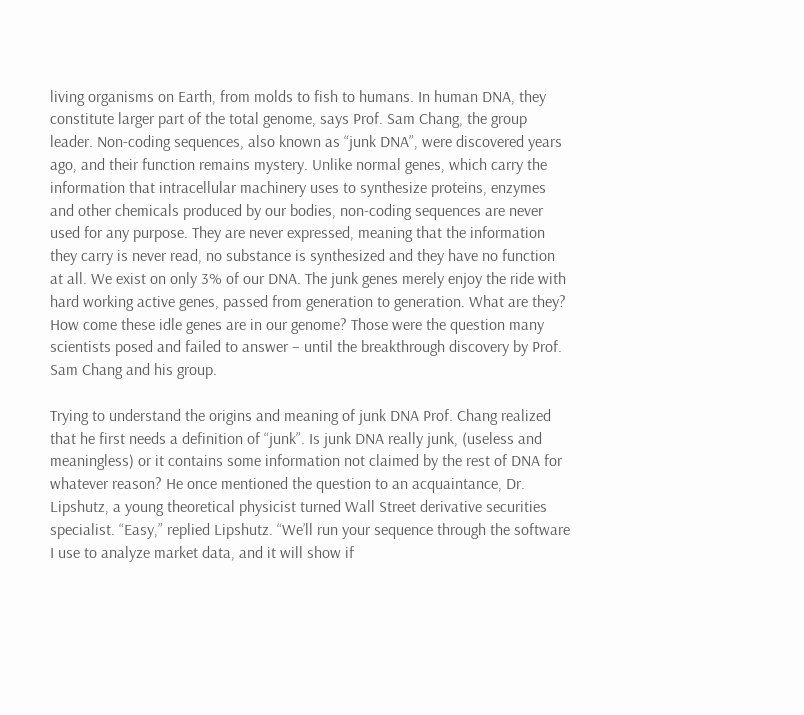living organisms on Earth, from molds to fish to humans. In human DNA, they constitute larger part of the total genome, says Prof. Sam Chang, the group leader. Non-coding sequences, also known as “junk DNA”, were discovered years ago, and their function remains mystery. Unlike normal genes, which carry the information that intracellular machinery uses to synthesize proteins, enzymes and other chemicals produced by our bodies, non-coding sequences are never used for any purpose. They are never expressed, meaning that the information they carry is never read, no substance is synthesized and they have no function at all. We exist on only 3% of our DNA. The junk genes merely enjoy the ride with hard working active genes, passed from generation to generation. What are they? How come these idle genes are in our genome? Those were the question many scientists posed and failed to answer – until the breakthrough discovery by Prof. Sam Chang and his group.

Trying to understand the origins and meaning of junk DNA Prof. Chang realized that he first needs a definition of “junk”. Is junk DNA really junk, (useless and meaningless) or it contains some information not claimed by the rest of DNA for whatever reason? He once mentioned the question to an acquaintance, Dr. Lipshutz, a young theoretical physicist turned Wall Street derivative securities specialist. “Easy,” replied Lipshutz. “We’ll run your sequence through the software I use to analyze market data, and it will show if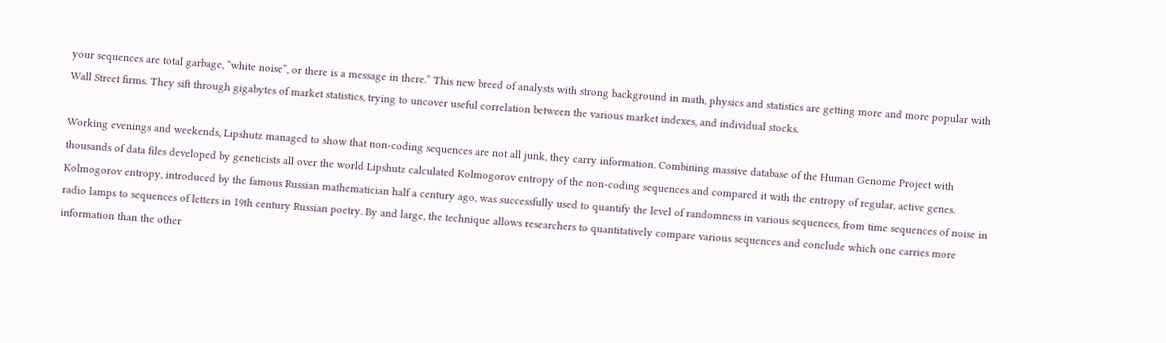your sequences are total garbage, “white noise”, or there is a message in there.” This new breed of analysts with strong background in math, physics and statistics are getting more and more popular with Wall Street firms. They sift through gigabytes of market statistics, trying to uncover useful correlation between the various market indexes, and individual stocks.

Working evenings and weekends, Lipshutz managed to show that non-coding sequences are not all junk, they carry information. Combining massive database of the Human Genome Project with thousands of data files developed by geneticists all over the world Lipshutz calculated Kolmogorov entropy of the non-coding sequences and compared it with the entropy of regular, active genes. Kolmogorov entropy, introduced by the famous Russian mathematician half a century ago, was successfully used to quantify the level of randomness in various sequences, from time sequences of noise in radio lamps to sequences of letters in 19th century Russian poetry. By and large, the technique allows researchers to quantitatively compare various sequences and conclude which one carries more information than the other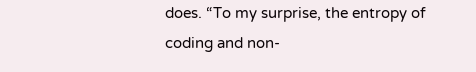does. “To my surprise, the entropy of coding and non-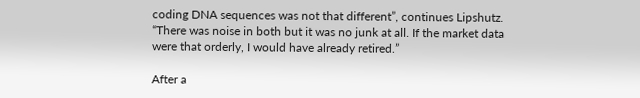coding DNA sequences was not that different”, continues Lipshutz. “There was noise in both but it was no junk at all. If the market data were that orderly, I would have already retired.”

After a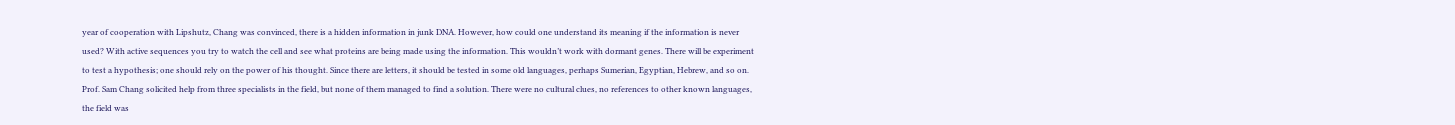year of cooperation with Lipshutz, Chang was convinced, there is a hidden information in junk DNA. However, how could one understand its meaning if the information is never used? With active sequences you try to watch the cell and see what proteins are being made using the information. This wouldn’t work with dormant genes. There will be experiment to test a hypothesis; one should rely on the power of his thought. Since there are letters, it should be tested in some old languages, perhaps Sumerian, Egyptian, Hebrew, and so on. Prof. Sam Chang solicited help from three specialists in the field, but none of them managed to find a solution. There were no cultural clues, no references to other known languages, the field was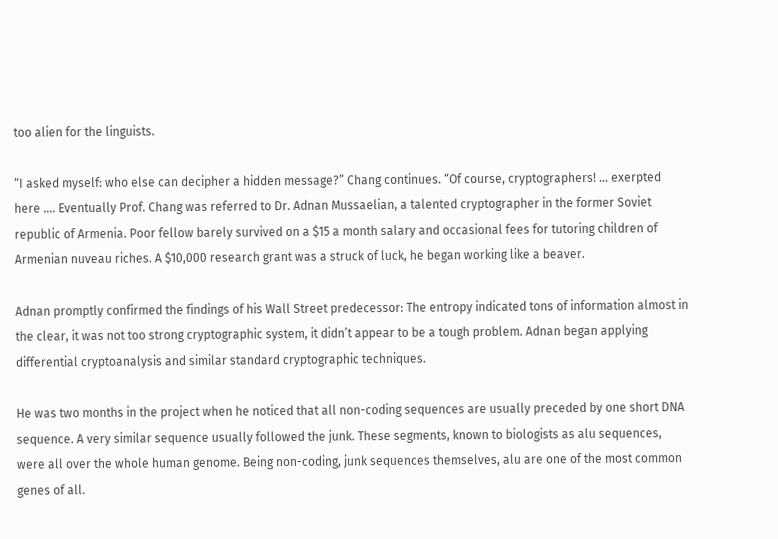too alien for the linguists.

“I asked myself: who else can decipher a hidden message?” Chang continues. “Of course, cryptographers! … exerpted here …. Eventually Prof. Chang was referred to Dr. Adnan Mussaelian, a talented cryptographer in the former Soviet republic of Armenia. Poor fellow barely survived on a $15 a month salary and occasional fees for tutoring children of Armenian nuveau riches. A $10,000 research grant was a struck of luck, he began working like a beaver.

Adnan promptly confirmed the findings of his Wall Street predecessor: The entropy indicated tons of information almost in the clear, it was not too strong cryptographic system, it didn’t appear to be a tough problem. Adnan began applying differential cryptoanalysis and similar standard cryptographic techniques.

He was two months in the project when he noticed that all non-coding sequences are usually preceded by one short DNA sequence. A very similar sequence usually followed the junk. These segments, known to biologists as alu sequences, were all over the whole human genome. Being non-coding, junk sequences themselves, alu are one of the most common genes of all.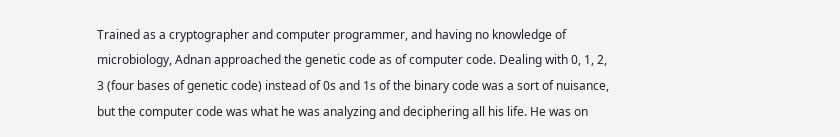Trained as a cryptographer and computer programmer, and having no knowledge of microbiology, Adnan approached the genetic code as of computer code. Dealing with 0, 1, 2, 3 (four bases of genetic code) instead of 0s and 1s of the binary code was a sort of nuisance, but the computer code was what he was analyzing and deciphering all his life. He was on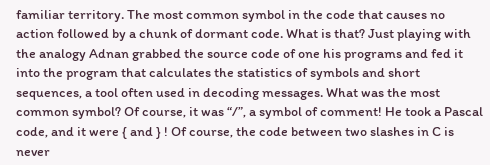familiar territory. The most common symbol in the code that causes no action followed by a chunk of dormant code. What is that? Just playing with the analogy Adnan grabbed the source code of one his programs and fed it into the program that calculates the statistics of symbols and short sequences, a tool often used in decoding messages. What was the most common symbol? Of course, it was “/”, a symbol of comment! He took a Pascal code, and it were { and } ! Of course, the code between two slashes in C is never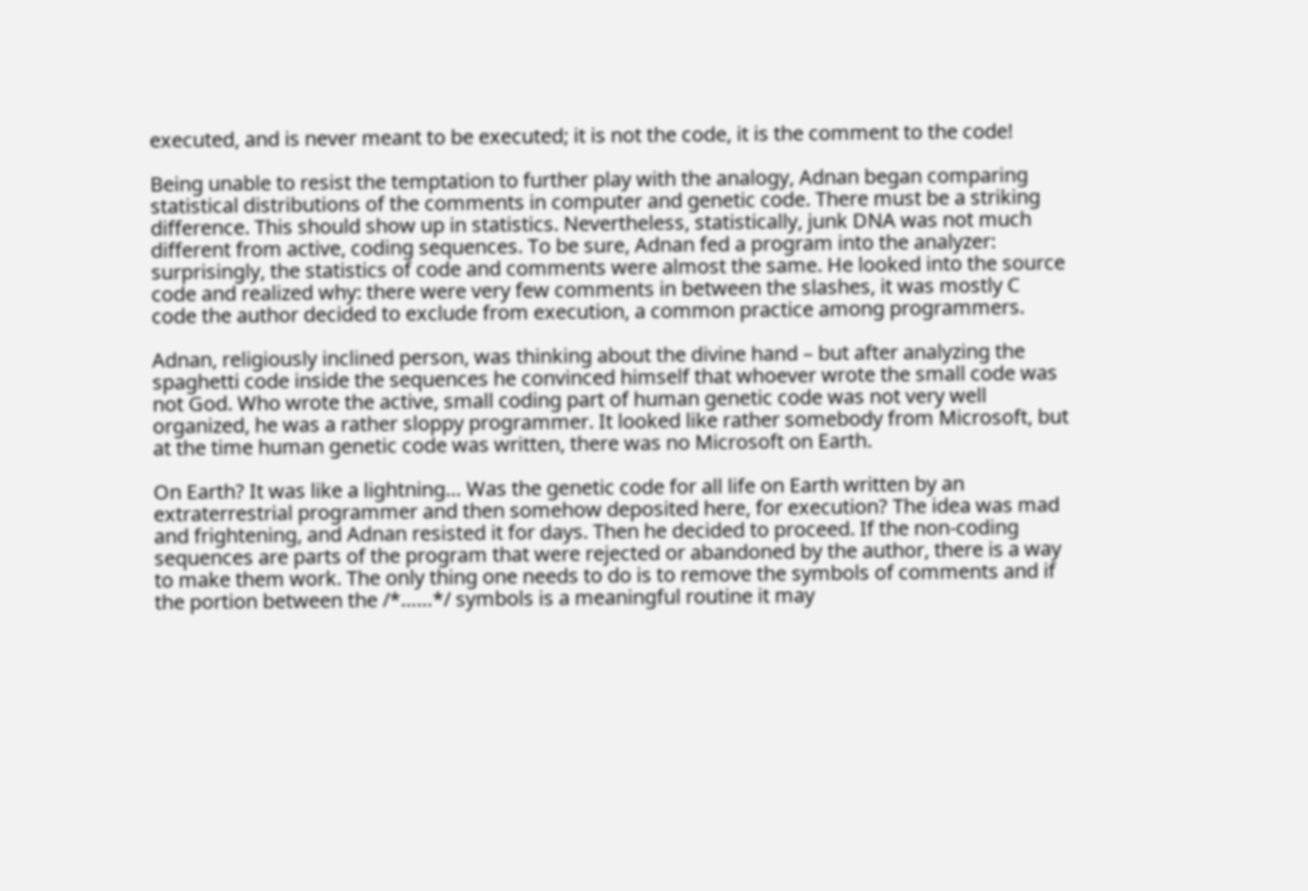executed, and is never meant to be executed; it is not the code, it is the comment to the code!

Being unable to resist the temptation to further play with the analogy, Adnan began comparing statistical distributions of the comments in computer and genetic code. There must be a striking difference. This should show up in statistics. Nevertheless, statistically, junk DNA was not much different from active, coding sequences. To be sure, Adnan fed a program into the analyzer: surprisingly, the statistics of code and comments were almost the same. He looked into the source code and realized why: there were very few comments in between the slashes, it was mostly C code the author decided to exclude from execution, a common practice among programmers.

Adnan, religiously inclined person, was thinking about the divine hand – but after analyzing the spaghetti code inside the sequences he convinced himself that whoever wrote the small code was not God. Who wrote the active, small coding part of human genetic code was not very well organized, he was a rather sloppy programmer. It looked like rather somebody from Microsoft, but at the time human genetic code was written, there was no Microsoft on Earth.

On Earth? It was like a lightning… Was the genetic code for all life on Earth written by an extraterrestrial programmer and then somehow deposited here, for execution? The idea was mad and frightening, and Adnan resisted it for days. Then he decided to proceed. If the non-coding sequences are parts of the program that were rejected or abandoned by the author, there is a way to make them work. The only thing one needs to do is to remove the symbols of comments and if the portion between the /*……*/ symbols is a meaningful routine it may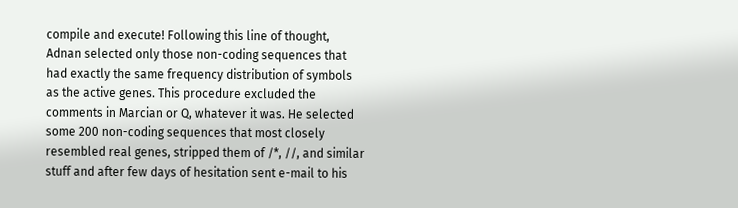compile and execute! Following this line of thought, Adnan selected only those non-coding sequences that had exactly the same frequency distribution of symbols as the active genes. This procedure excluded the comments in Marcian or Q, whatever it was. He selected some 200 non-coding sequences that most closely resembled real genes, stripped them of /*, //, and similar stuff and after few days of hesitation sent e-mail to his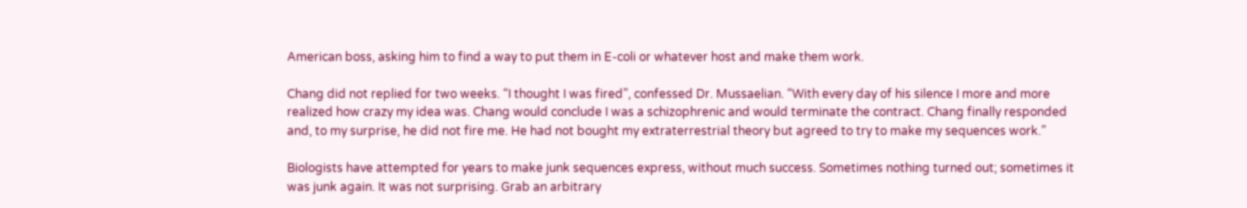American boss, asking him to find a way to put them in E-coli or whatever host and make them work.

Chang did not replied for two weeks. “I thought I was fired”, confessed Dr. Mussaelian. “With every day of his silence I more and more realized how crazy my idea was. Chang would conclude I was a schizophrenic and would terminate the contract. Chang finally responded and, to my surprise, he did not fire me. He had not bought my extraterrestrial theory but agreed to try to make my sequences work.”

Biologists have attempted for years to make junk sequences express, without much success. Sometimes nothing turned out; sometimes it was junk again. It was not surprising. Grab an arbitrary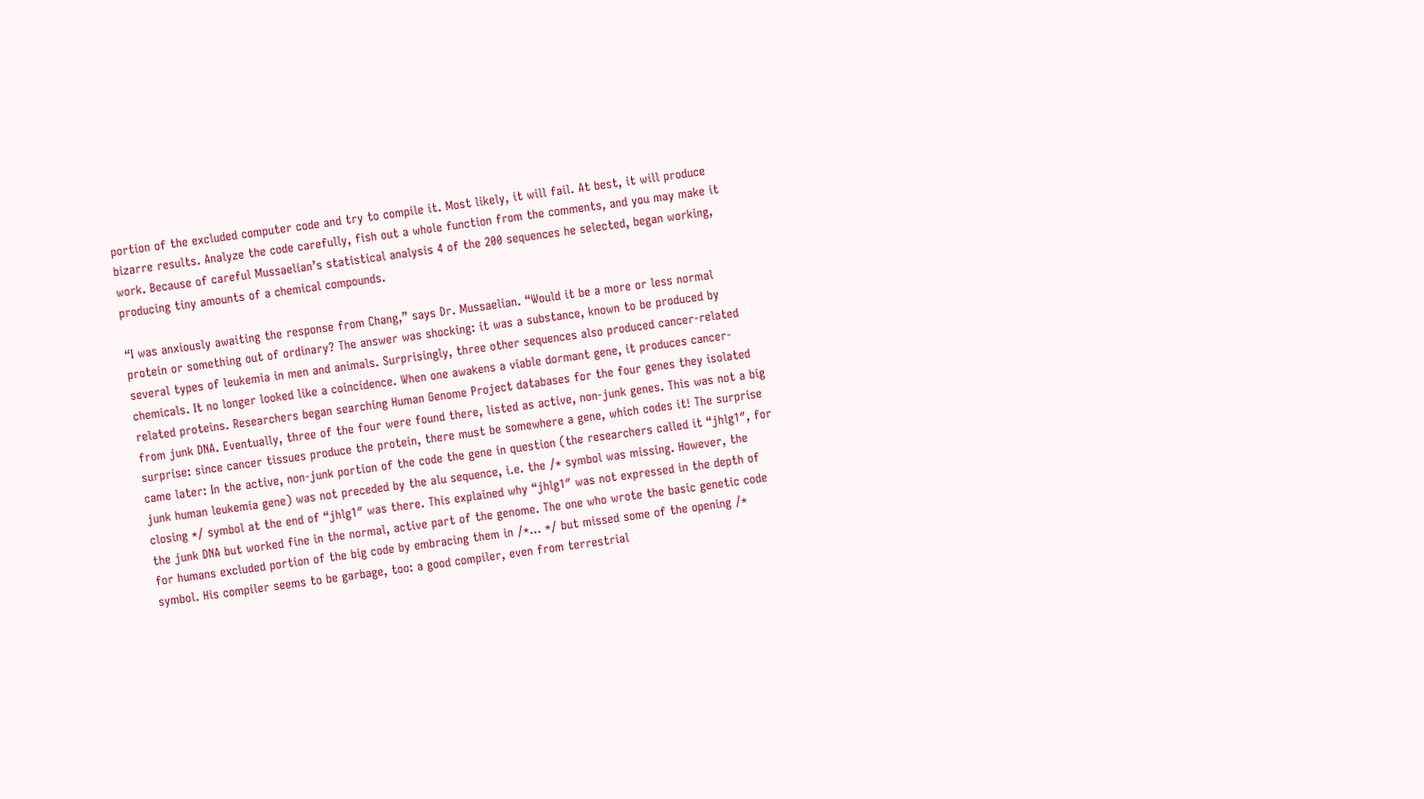portion of the excluded computer code and try to compile it. Most likely, it will fail. At best, it will produce bizarre results. Analyze the code carefully, fish out a whole function from the comments, and you may make it work. Because of careful Mussaelian’s statistical analysis 4 of the 200 sequences he selected, began working, producing tiny amounts of a chemical compounds.

“I was anxiously awaiting the response from Chang,” says Dr. Mussaelian. “Would it be a more or less normal protein or something out of ordinary? The answer was shocking: it was a substance, known to be produced by several types of leukemia in men and animals. Surprisingly, three other sequences also produced cancer-related chemicals. It no longer looked like a coincidence. When one awakens a viable dormant gene, it produces cancer-related proteins. Researchers began searching Human Genome Project databases for the four genes they isolated from junk DNA. Eventually, three of the four were found there, listed as active, non-junk genes. This was not a big surprise: since cancer tissues produce the protein, there must be somewhere a gene, which codes it! The surprise came later: In the active, non-junk portion of the code the gene in question (the researchers called it “jhlg1″, for junk human leukemia gene) was not preceded by the alu sequence, i.e. the /* symbol was missing. However, the closing */ symbol at the end of “jhlg1″ was there. This explained why “jhlg1″ was not expressed in the depth of the junk DNA but worked fine in the normal, active part of the genome. The one who wrote the basic genetic code for humans excluded portion of the big code by embracing them in /*… */ but missed some of the opening /* symbol. His compiler seems to be garbage, too: a good compiler, even from terrestrial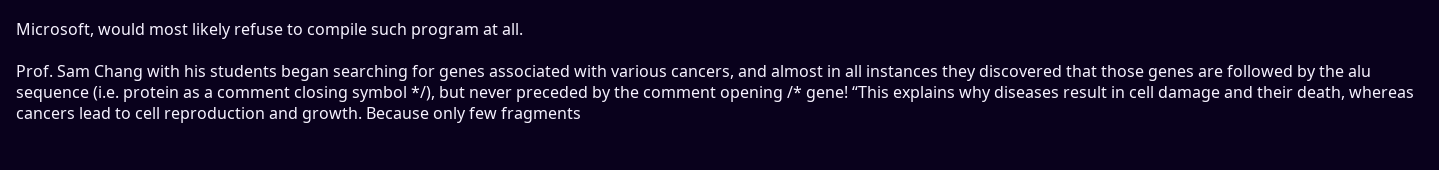Microsoft, would most likely refuse to compile such program at all.

Prof. Sam Chang with his students began searching for genes associated with various cancers, and almost in all instances they discovered that those genes are followed by the alu sequence (i.e. protein as a comment closing symbol */), but never preceded by the comment opening /* gene! “This explains why diseases result in cell damage and their death, whereas cancers lead to cell reproduction and growth. Because only few fragments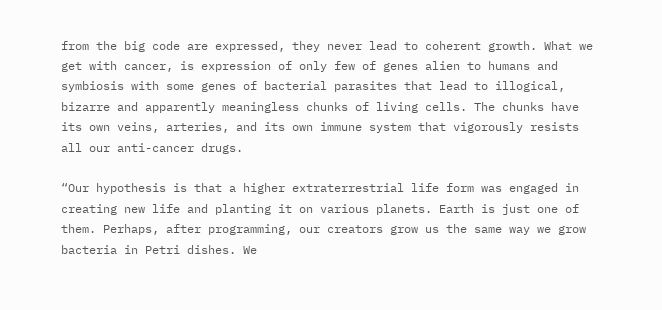from the big code are expressed, they never lead to coherent growth. What we get with cancer, is expression of only few of genes alien to humans and symbiosis with some genes of bacterial parasites that lead to illogical, bizarre and apparently meaningless chunks of living cells. The chunks have its own veins, arteries, and its own immune system that vigorously resists all our anti-cancer drugs.

“Our hypothesis is that a higher extraterrestrial life form was engaged in creating new life and planting it on various planets. Earth is just one of them. Perhaps, after programming, our creators grow us the same way we grow bacteria in Petri dishes. We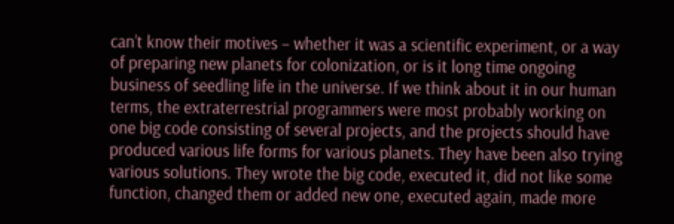can’t know their motives – whether it was a scientific experiment, or a way of preparing new planets for colonization, or is it long time ongoing business of seedling life in the universe. If we think about it in our human terms, the extraterrestrial programmers were most probably working on one big code consisting of several projects, and the projects should have produced various life forms for various planets. They have been also trying various solutions. They wrote the big code, executed it, did not like some function, changed them or added new one, executed again, made more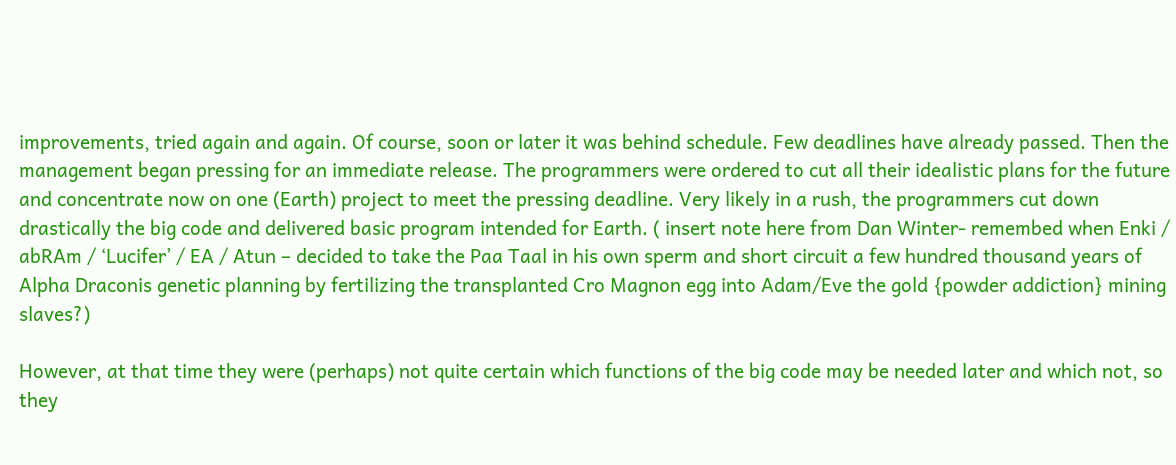improvements, tried again and again. Of course, soon or later it was behind schedule. Few deadlines have already passed. Then the management began pressing for an immediate release. The programmers were ordered to cut all their idealistic plans for the future and concentrate now on one (Earth) project to meet the pressing deadline. Very likely in a rush, the programmers cut down drastically the big code and delivered basic program intended for Earth. ( insert note here from Dan Winter- remembed when Enki / abRAm / ‘Lucifer’ / EA / Atun – decided to take the Paa Taal in his own sperm and short circuit a few hundred thousand years of Alpha Draconis genetic planning by fertilizing the transplanted Cro Magnon egg into Adam/Eve the gold {powder addiction} mining slaves?)

However, at that time they were (perhaps) not quite certain which functions of the big code may be needed later and which not, so they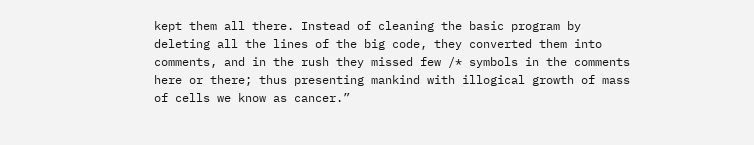kept them all there. Instead of cleaning the basic program by deleting all the lines of the big code, they converted them into comments, and in the rush they missed few /* symbols in the comments here or there; thus presenting mankind with illogical growth of mass of cells we know as cancer.”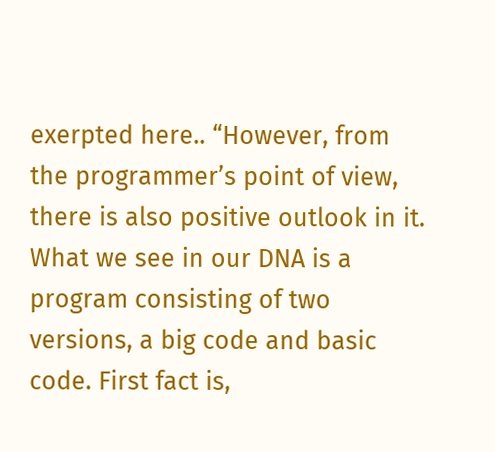exerpted here.. “However, from the programmer’s point of view, there is also positive outlook in it. What we see in our DNA is a program consisting of two versions, a big code and basic code. First fact is,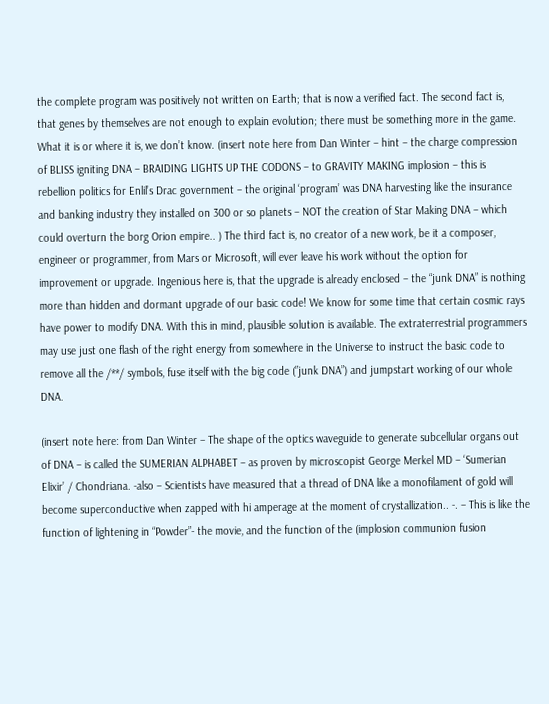the complete program was positively not written on Earth; that is now a verified fact. The second fact is, that genes by themselves are not enough to explain evolution; there must be something more in the game. What it is or where it is, we don’t know. (insert note here from Dan Winter – hint – the charge compression of BLISS igniting DNA – BRAIDING LIGHTS UP THE CODONS – to GRAVITY MAKING implosion – this is rebellion politics for Enlil’s Drac government – the original ‘program’ was DNA harvesting like the insurance and banking industry they installed on 300 or so planets – NOT the creation of Star Making DNA – which could overturn the borg Orion empire.. ) The third fact is, no creator of a new work, be it a composer, engineer or programmer, from Mars or Microsoft, will ever leave his work without the option for improvement or upgrade. Ingenious here is, that the upgrade is already enclosed – the “junk DNA” is nothing more than hidden and dormant upgrade of our basic code! We know for some time that certain cosmic rays have power to modify DNA. With this in mind, plausible solution is available. The extraterrestrial programmers may use just one flash of the right energy from somewhere in the Universe to instruct the basic code to remove all the /**/ symbols, fuse itself with the big code (”junk DNA”) and jumpstart working of our whole DNA.

(insert note here: from Dan Winter – The shape of the optics waveguide to generate subcellular organs out of DNA – is called the SUMERIAN ALPHABET – as proven by microscopist George Merkel MD – ‘Sumerian Elixir’ / Chondriana. -also – Scientists have measured that a thread of DNA like a monofilament of gold will become superconductive when zapped with hi amperage at the moment of crystallization.. -. – This is like the function of lightening in “Powder”- the movie, and the function of the (implosion communion fusion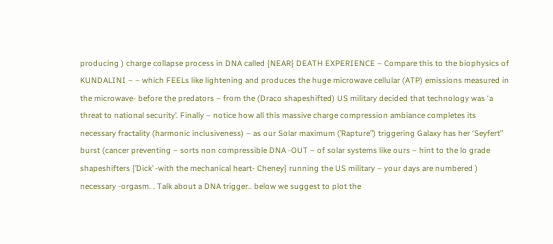producing ) charge collapse process in DNA called {NEAR} DEATH EXPERIENCE – Compare this to the biophysics of KUNDALINI – – which FEELs like lightening and produces the huge microwave cellular (ATP) emissions measured in the microwave- before the predators – from the (Draco shapeshifted) US military decided that technology was ‘a threat to national security’. Finally – notice how all this massive charge compression ambiance completes its necessary fractality (harmonic inclusiveness) – as our Solar maximum (’Rapture”) triggering Galaxy has her ‘Seyfert” burst (cancer preventing – sorts non compressible DNA -OUT – of solar systems like ours – hint to the lo grade shapeshifters {’Dick’ -with the mechanical heart- Cheney} running the US military – your days are numbered ) necessary -orgasm. . Talk about a DNA trigger.. below we suggest to plot the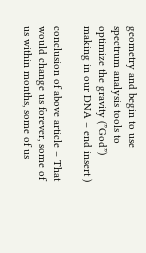geometry and begin to use spectrum analysis tools to optimize the gravity (”God”) making in our DNA – end insert )

conclusion of above article – That would change us forever, some of us within months, some of us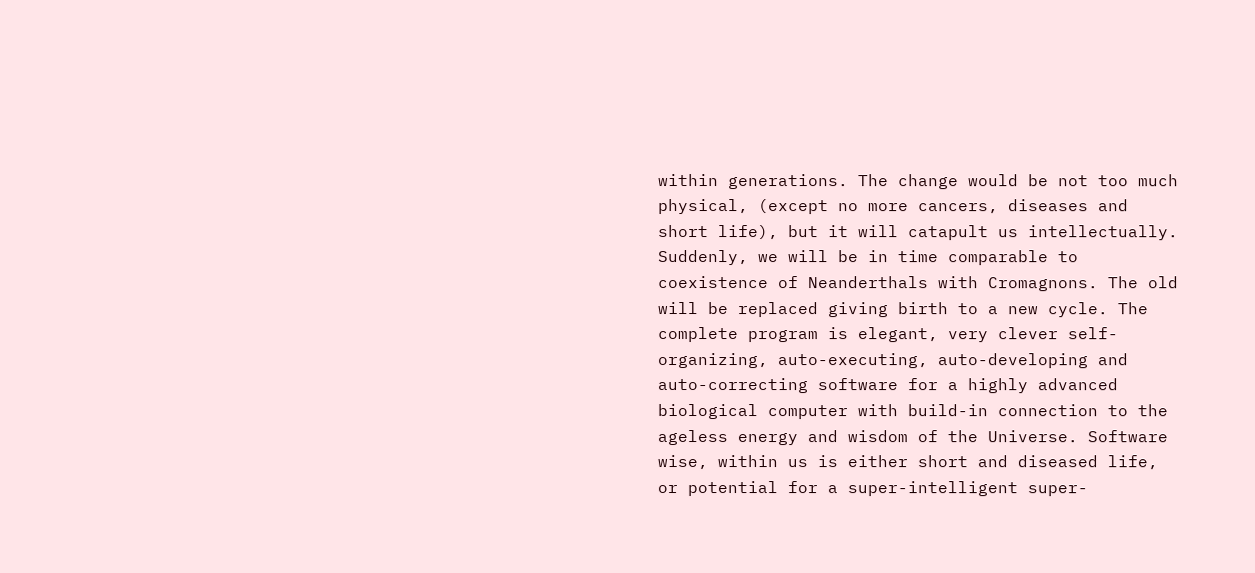within generations. The change would be not too much physical, (except no more cancers, diseases and short life), but it will catapult us intellectually. Suddenly, we will be in time comparable to coexistence of Neanderthals with Cromagnons. The old will be replaced giving birth to a new cycle. The complete program is elegant, very clever self-organizing, auto-executing, auto-developing and auto-correcting software for a highly advanced biological computer with build-in connection to the ageless energy and wisdom of the Universe. Software wise, within us is either short and diseased life, or potential for a super-intelligent super-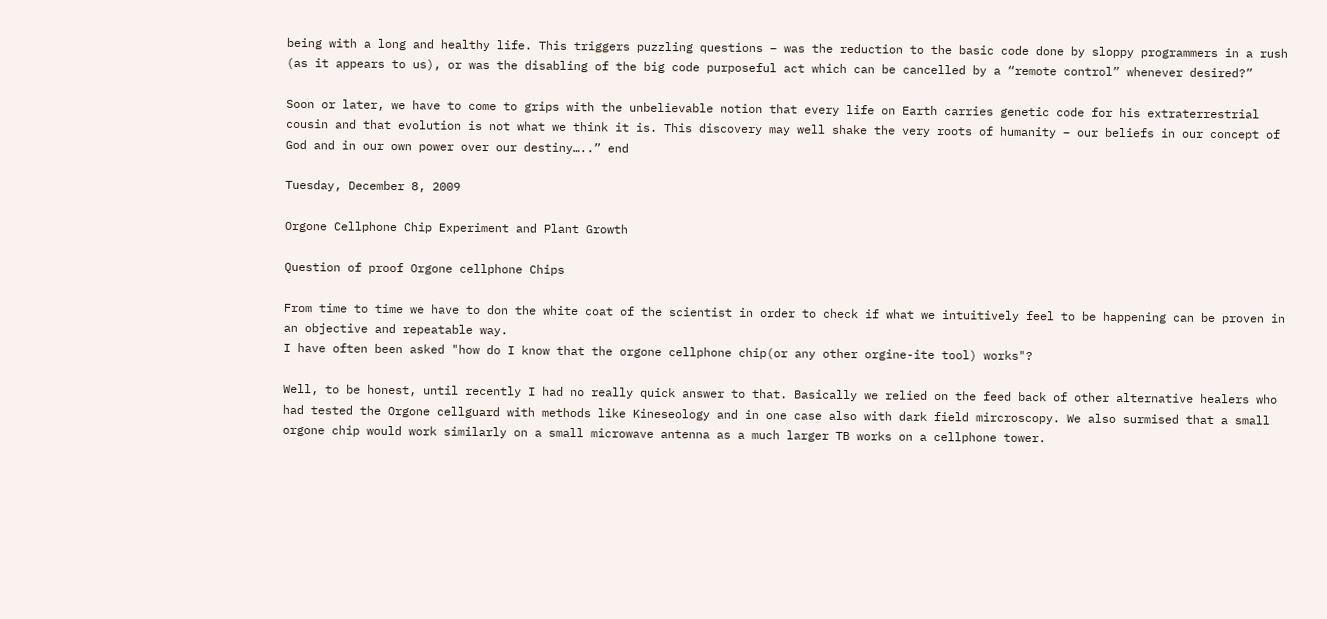being with a long and healthy life. This triggers puzzling questions – was the reduction to the basic code done by sloppy programmers in a rush (as it appears to us), or was the disabling of the big code purposeful act which can be cancelled by a “remote control” whenever desired?”

Soon or later, we have to come to grips with the unbelievable notion that every life on Earth carries genetic code for his extraterrestrial cousin and that evolution is not what we think it is. This discovery may well shake the very roots of humanity – our beliefs in our concept of God and in our own power over our destiny…..” end

Tuesday, December 8, 2009

Orgone Cellphone Chip Experiment and Plant Growth

Question of proof Orgone cellphone Chips

From time to time we have to don the white coat of the scientist in order to check if what we intuitively feel to be happening can be proven in an objective and repeatable way.
I have often been asked "how do I know that the orgone cellphone chip(or any other orgine-ite tool) works"?

Well, to be honest, until recently I had no really quick answer to that. Basically we relied on the feed back of other alternative healers who had tested the Orgone cellguard with methods like Kineseology and in one case also with dark field mircroscopy. We also surmised that a small orgone chip would work similarly on a small microwave antenna as a much larger TB works on a cellphone tower.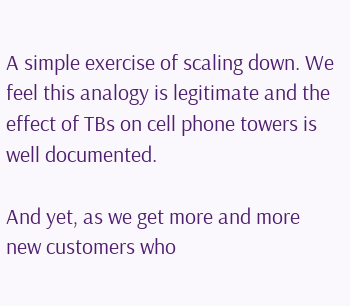A simple exercise of scaling down. We feel this analogy is legitimate and the effect of TBs on cell phone towers is well documented.

And yet, as we get more and more new customers who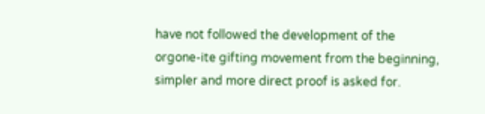have not followed the development of the orgone-ite gifting movement from the beginning, simpler and more direct proof is asked for.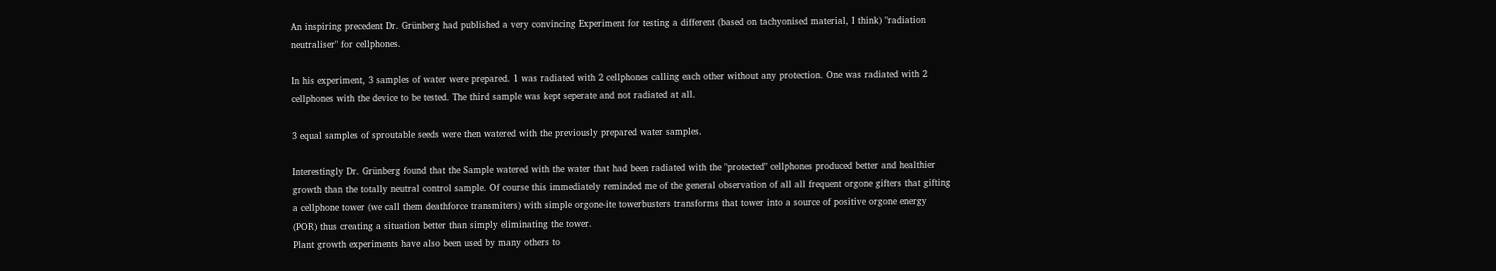An inspiring precedent Dr. Grünberg had published a very convincing Experiment for testing a different (based on tachyonised material, I think) "radiation neutraliser" for cellphones.

In his experiment, 3 samples of water were prepared. 1 was radiated with 2 cellphones calling each other without any protection. One was radiated with 2 cellphones with the device to be tested. The third sample was kept seperate and not radiated at all.

3 equal samples of sproutable seeds were then watered with the previously prepared water samples.

Interestingly Dr. Grünberg found that the Sample watered with the water that had been radiated with the "protected" cellphones produced better and healthier growth than the totally neutral control sample. Of course this immediately reminded me of the general observation of all all frequent orgone gifters that gifting a cellphone tower (we call them deathforce transmiters) with simple orgone-ite towerbusters transforms that tower into a source of positive orgone energy (POR) thus creating a situation better than simply eliminating the tower.
Plant growth experiments have also been used by many others to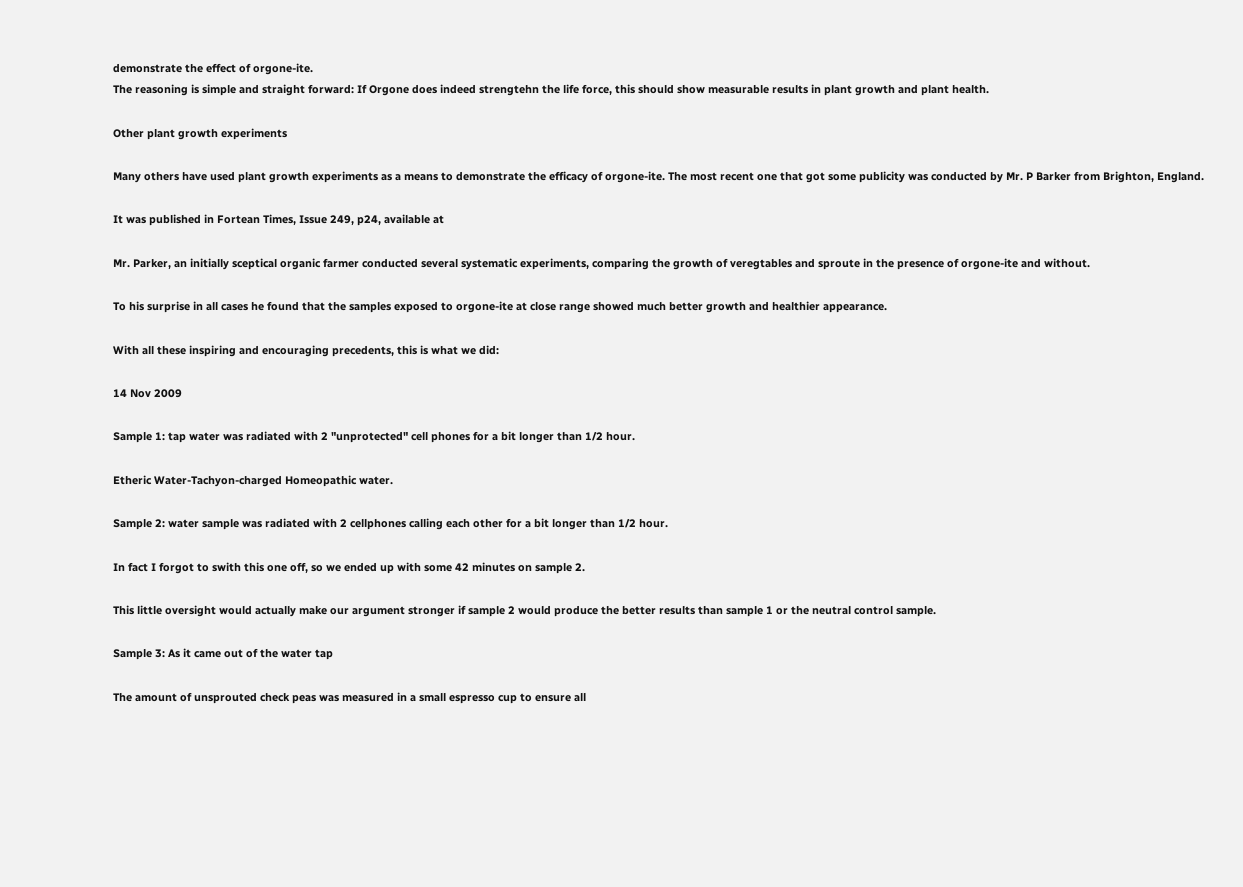demonstrate the effect of orgone-ite.
The reasoning is simple and straight forward: If Orgone does indeed strengtehn the life force, this should show measurable results in plant growth and plant health.

Other plant growth experiments

Many others have used plant growth experiments as a means to demonstrate the efficacy of orgone-ite. The most recent one that got some publicity was conducted by Mr. P Barker from Brighton, England.

It was published in Fortean Times, Issue 249, p24, available at

Mr. Parker, an initially sceptical organic farmer conducted several systematic experiments, comparing the growth of veregtables and sproute in the presence of orgone-ite and without.

To his surprise in all cases he found that the samples exposed to orgone-ite at close range showed much better growth and healthier appearance.

With all these inspiring and encouraging precedents, this is what we did:

14 Nov 2009

Sample 1: tap water was radiated with 2 "unprotected" cell phones for a bit longer than 1/2 hour.

Etheric Water-Tachyon-charged Homeopathic water.

Sample 2: water sample was radiated with 2 cellphones calling each other for a bit longer than 1/2 hour.

In fact I forgot to swith this one off, so we ended up with some 42 minutes on sample 2.

This little oversight would actually make our argument stronger if sample 2 would produce the better results than sample 1 or the neutral control sample.

Sample 3: As it came out of the water tap

The amount of unsprouted check peas was measured in a small espresso cup to ensure all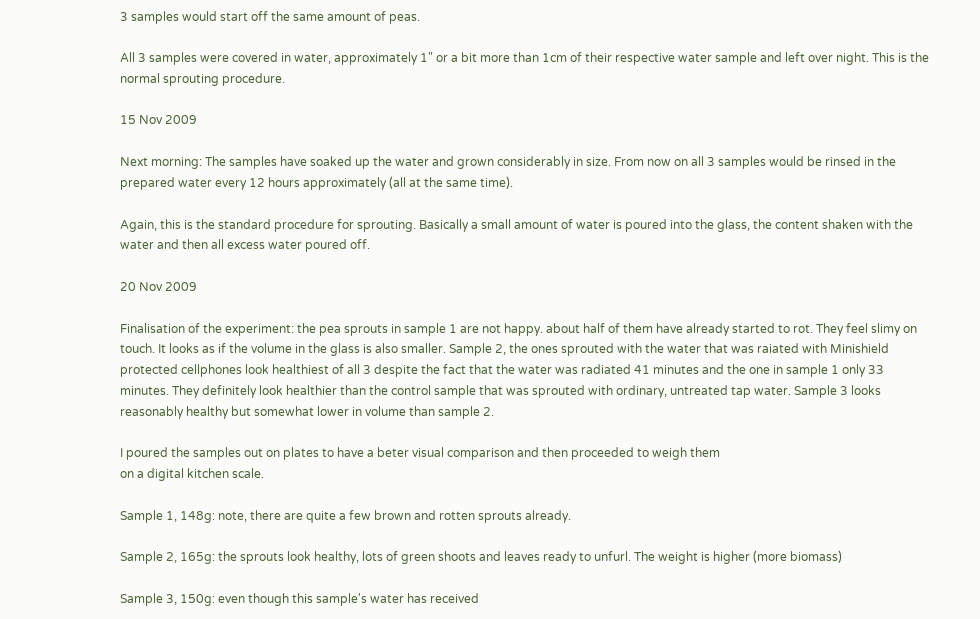3 samples would start off the same amount of peas.

All 3 samples were covered in water, approximately 1" or a bit more than 1cm of their respective water sample and left over night. This is the normal sprouting procedure.

15 Nov 2009

Next morning: The samples have soaked up the water and grown considerably in size. From now on all 3 samples would be rinsed in the prepared water every 12 hours approximately (all at the same time).

Again, this is the standard procedure for sprouting. Basically a small amount of water is poured into the glass, the content shaken with the water and then all excess water poured off.

20 Nov 2009

Finalisation of the experiment: the pea sprouts in sample 1 are not happy. about half of them have already started to rot. They feel slimy on touch. It looks as if the volume in the glass is also smaller. Sample 2, the ones sprouted with the water that was raiated with Minishield protected cellphones look healthiest of all 3 despite the fact that the water was radiated 41 minutes and the one in sample 1 only 33 minutes. They definitely look healthier than the control sample that was sprouted with ordinary, untreated tap water. Sample 3 looks reasonably healthy but somewhat lower in volume than sample 2.

I poured the samples out on plates to have a beter visual comparison and then proceeded to weigh them
on a digital kitchen scale.

Sample 1, 148g: note, there are quite a few brown and rotten sprouts already.

Sample 2, 165g: the sprouts look healthy, lots of green shoots and leaves ready to unfurl. The weight is higher (more biomass)

Sample 3, 150g: even though this sample's water has received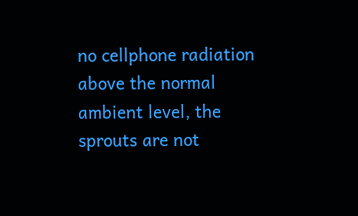no cellphone radiation above the normal ambient level, the sprouts are not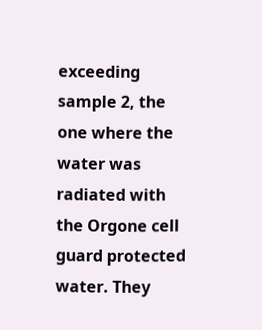exceeding sample 2, the one where the water was radiated with the Orgone cell guard protected water. They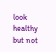look healthy but not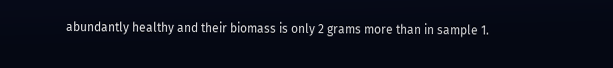abundantly healthy and their biomass is only 2 grams more than in sample 1.